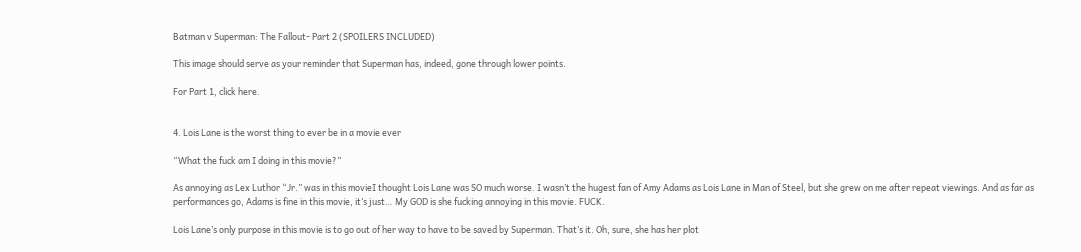Batman v Superman: The Fallout- Part 2 (SPOILERS INCLUDED)

This image should serve as your reminder that Superman has, indeed, gone through lower points.

For Part 1, click here.


4. Lois Lane is the worst thing to ever be in a movie ever

“What the fuck am I doing in this movie?”

As annoying as Lex Luthor “Jr.” was in this movieI thought Lois Lane was SO much worse. I wasn’t the hugest fan of Amy Adams as Lois Lane in Man of Steel, but she grew on me after repeat viewings. And as far as performances go, Adams is fine in this movie, it’s just… My GOD is she fucking annoying in this movie. FUCK.

Lois Lane’s only purpose in this movie is to go out of her way to have to be saved by Superman. That’s it. Oh, sure, she has her plot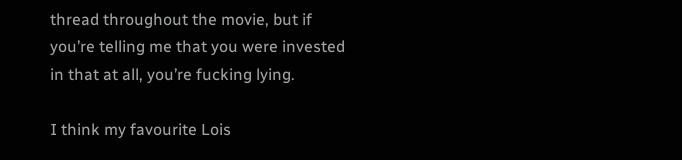thread throughout the movie, but if you’re telling me that you were invested in that at all, you’re fucking lying.

I think my favourite Lois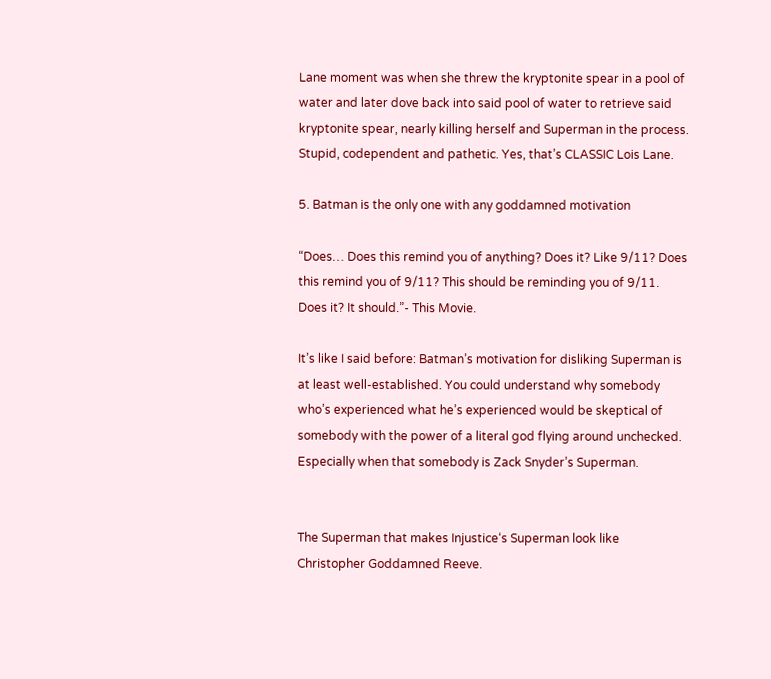Lane moment was when she threw the kryptonite spear in a pool of water and later dove back into said pool of water to retrieve said kryptonite spear, nearly killing herself and Superman in the process.  Stupid, codependent and pathetic. Yes, that’s CLASSIC Lois Lane.

5. Batman is the only one with any goddamned motivation

“Does… Does this remind you of anything? Does it? Like 9/11? Does this remind you of 9/11? This should be reminding you of 9/11. Does it? It should.”- This Movie.

It’s like I said before: Batman’s motivation for disliking Superman is at least well-established. You could understand why somebody who’s experienced what he’s experienced would be skeptical of somebody with the power of a literal god flying around unchecked. Especially when that somebody is Zack Snyder’s Superman.


The Superman that makes Injustice‘s Superman look like Christopher Goddamned Reeve.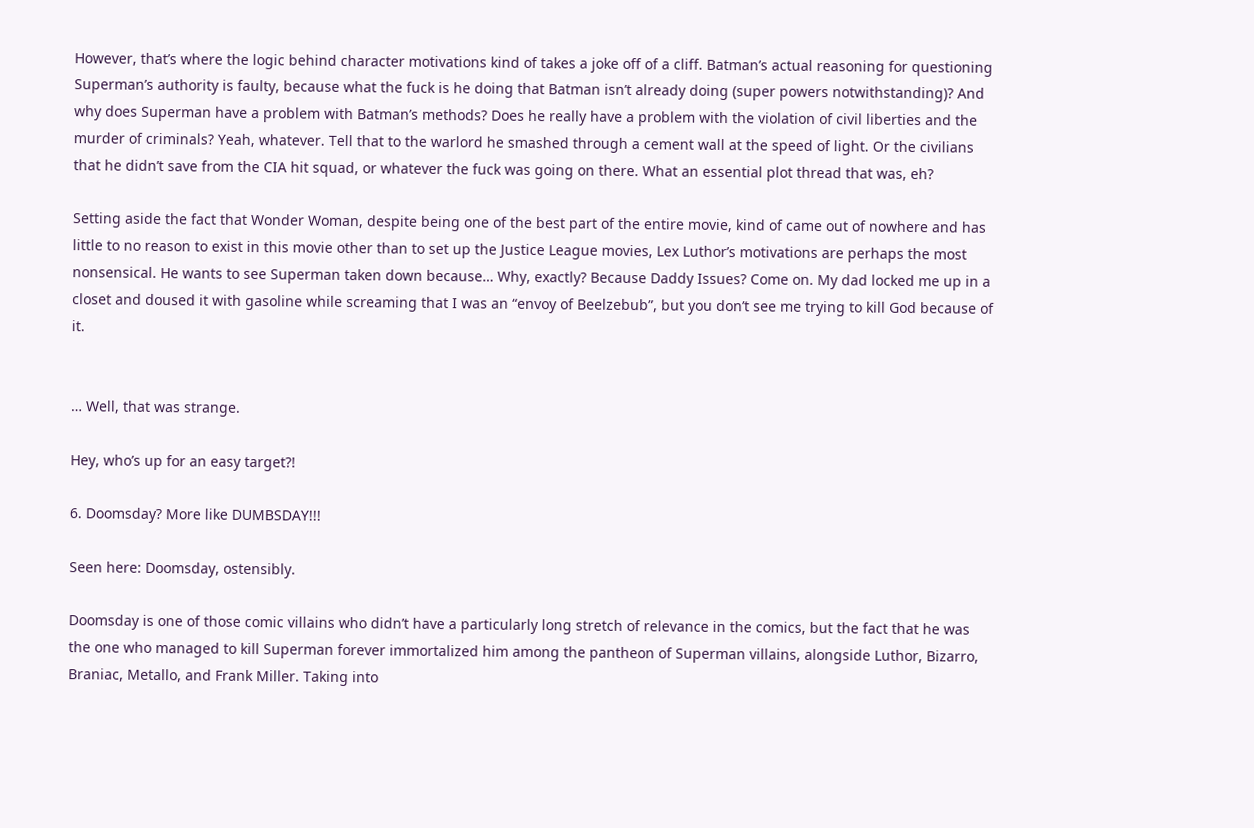However, that’s where the logic behind character motivations kind of takes a joke off of a cliff. Batman’s actual reasoning for questioning Superman’s authority is faulty, because what the fuck is he doing that Batman isn’t already doing (super powers notwithstanding)? And why does Superman have a problem with Batman’s methods? Does he really have a problem with the violation of civil liberties and the murder of criminals? Yeah, whatever. Tell that to the warlord he smashed through a cement wall at the speed of light. Or the civilians that he didn’t save from the CIA hit squad, or whatever the fuck was going on there. What an essential plot thread that was, eh?

Setting aside the fact that Wonder Woman, despite being one of the best part of the entire movie, kind of came out of nowhere and has little to no reason to exist in this movie other than to set up the Justice League movies, Lex Luthor’s motivations are perhaps the most nonsensical. He wants to see Superman taken down because… Why, exactly? Because Daddy Issues? Come on. My dad locked me up in a closet and doused it with gasoline while screaming that I was an “envoy of Beelzebub”, but you don’t see me trying to kill God because of it.


… Well, that was strange.

Hey, who’s up for an easy target?!

6. Doomsday? More like DUMBSDAY!!!

Seen here: Doomsday, ostensibly.

Doomsday is one of those comic villains who didn’t have a particularly long stretch of relevance in the comics, but the fact that he was the one who managed to kill Superman forever immortalized him among the pantheon of Superman villains, alongside Luthor, Bizarro, Braniac, Metallo, and Frank Miller. Taking into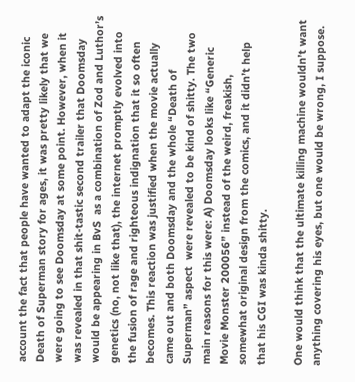account the fact that people have wanted to adapt the iconic Death of Superman story for ages, it was pretty likely that we were going to see Doomsday at some point. However, when it was revealed in that shit-tastic second trailer that Doomsday would be appearing in BvS  as a combination of Zod and Luthor’s genetics (no, not like that), the internet promptly evolved into the fusion of rage and righteous indignation that it so often becomes. This reaction was justified when the movie actually came out and both Doomsday and the whole “Death of Superman” aspect  were revealed to be kind of shitty. The two main reasons for this were: A) Doomsday looks like “Generic Movie Monster 200056” instead of the weird, freakish, somewhat original design from the comics, and it didn’t help that his CGI was kinda shitty.

One would think that the ultimate killing machine wouldn’t want anything covering his eyes, but one would be wrong, I suppose.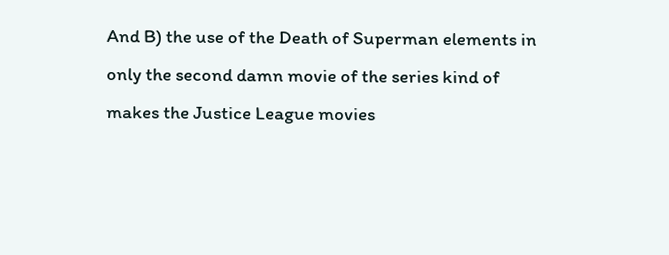And B) the use of the Death of Superman elements in only the second damn movie of the series kind of makes the Justice League movies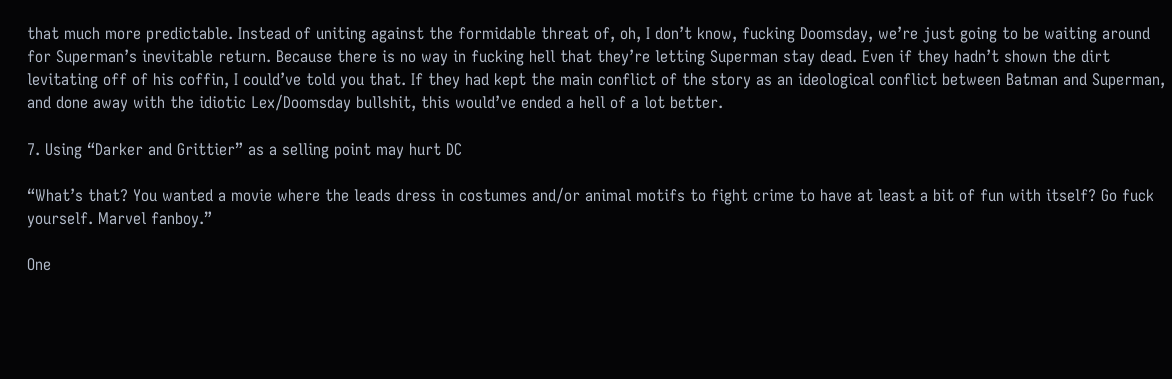that much more predictable. Instead of uniting against the formidable threat of, oh, I don’t know, fucking Doomsday, we’re just going to be waiting around for Superman’s inevitable return. Because there is no way in fucking hell that they’re letting Superman stay dead. Even if they hadn’t shown the dirt levitating off of his coffin, I could’ve told you that. If they had kept the main conflict of the story as an ideological conflict between Batman and Superman, and done away with the idiotic Lex/Doomsday bullshit, this would’ve ended a hell of a lot better.

7. Using “Darker and Grittier” as a selling point may hurt DC

“What’s that? You wanted a movie where the leads dress in costumes and/or animal motifs to fight crime to have at least a bit of fun with itself? Go fuck yourself. Marvel fanboy.”

One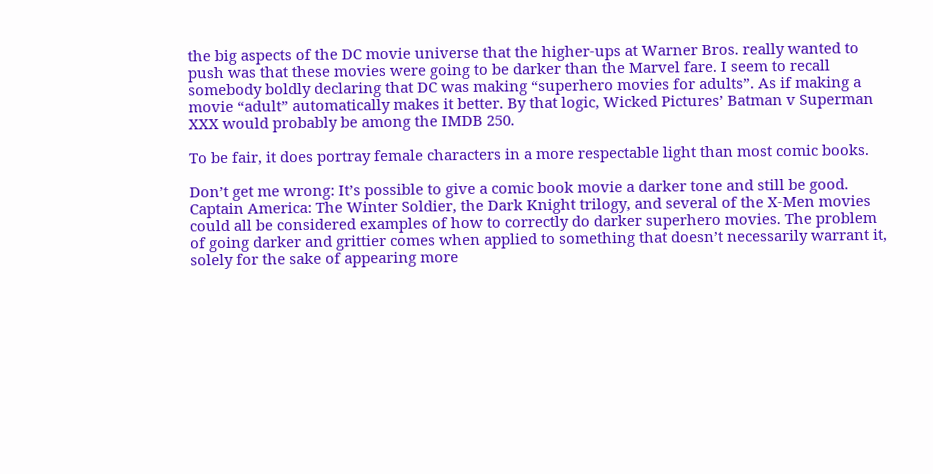the big aspects of the DC movie universe that the higher-ups at Warner Bros. really wanted to push was that these movies were going to be darker than the Marvel fare. I seem to recall somebody boldly declaring that DC was making “superhero movies for adults”. As if making a movie “adult” automatically makes it better. By that logic, Wicked Pictures’ Batman v Superman XXX would probably be among the IMDB 250.

To be fair, it does portray female characters in a more respectable light than most comic books.

Don’t get me wrong: It’s possible to give a comic book movie a darker tone and still be good. Captain America: The Winter Soldier, the Dark Knight trilogy, and several of the X-Men movies could all be considered examples of how to correctly do darker superhero movies. The problem of going darker and grittier comes when applied to something that doesn’t necessarily warrant it, solely for the sake of appearing more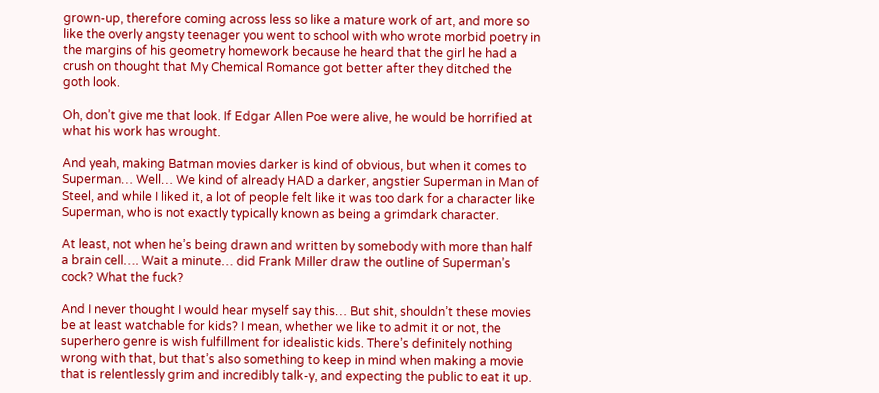grown-up, therefore coming across less so like a mature work of art, and more so like the overly angsty teenager you went to school with who wrote morbid poetry in the margins of his geometry homework because he heard that the girl he had a crush on thought that My Chemical Romance got better after they ditched the goth look.

Oh, don’t give me that look. If Edgar Allen Poe were alive, he would be horrified at what his work has wrought.

And yeah, making Batman movies darker is kind of obvious, but when it comes to Superman… Well… We kind of already HAD a darker, angstier Superman in Man of Steel, and while I liked it, a lot of people felt like it was too dark for a character like Superman, who is not exactly typically known as being a grimdark character.

At least, not when he’s being drawn and written by somebody with more than half a brain cell…. Wait a minute… did Frank Miller draw the outline of Superman’s cock? What the fuck?

And I never thought I would hear myself say this… But shit, shouldn’t these movies be at least watchable for kids? I mean, whether we like to admit it or not, the superhero genre is wish fulfillment for idealistic kids. There’s definitely nothing wrong with that, but that’s also something to keep in mind when making a movie that is relentlessly grim and incredibly talk-y, and expecting the public to eat it up.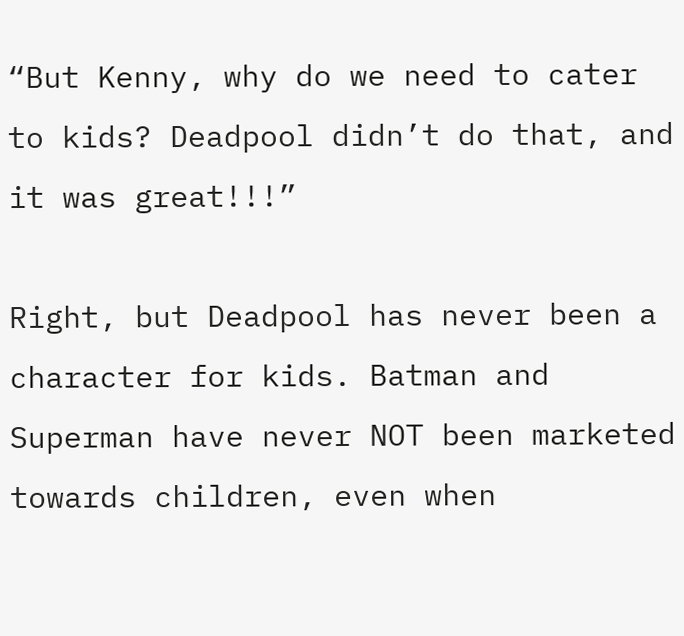“But Kenny, why do we need to cater to kids? Deadpool didn’t do that, and it was great!!!”

Right, but Deadpool has never been a character for kids. Batman and Superman have never NOT been marketed towards children, even when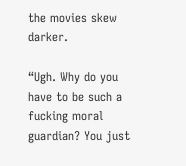the movies skew darker.

“Ugh. Why do you have to be such a fucking moral guardian? You just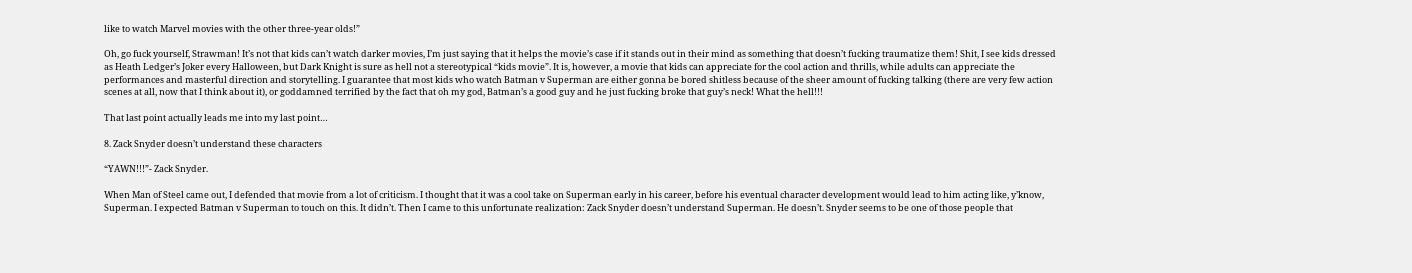like to watch Marvel movies with the other three-year olds!”

Oh, go fuck yourself, Strawman! It’s not that kids can’t watch darker movies, I’m just saying that it helps the movie’s case if it stands out in their mind as something that doesn’t fucking traumatize them! Shit, I see kids dressed as Heath Ledger’s Joker every Halloween, but Dark Knight is sure as hell not a stereotypical “kids movie”. It is, however, a movie that kids can appreciate for the cool action and thrills, while adults can appreciate the performances and masterful direction and storytelling. I guarantee that most kids who watch Batman v Superman are either gonna be bored shitless because of the sheer amount of fucking talking (there are very few action scenes at all, now that I think about it), or goddamned terrified by the fact that oh my god, Batman’s a good guy and he just fucking broke that guy’s neck! What the hell!!!

That last point actually leads me into my last point…

8. Zack Snyder doesn’t understand these characters

“YAWN!!!”- Zack Snyder.

When Man of Steel came out, I defended that movie from a lot of criticism. I thought that it was a cool take on Superman early in his career, before his eventual character development would lead to him acting like, y’know, Superman. I expected Batman v Superman to touch on this. It didn’t. Then I came to this unfortunate realization: Zack Snyder doesn’t understand Superman. He doesn’t. Snyder seems to be one of those people that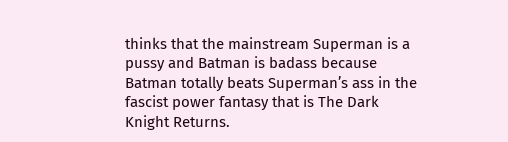thinks that the mainstream Superman is a pussy and Batman is badass because Batman totally beats Superman’s ass in the fascist power fantasy that is The Dark Knight Returns.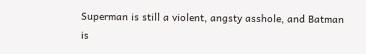Superman is still a violent, angsty asshole, and Batman is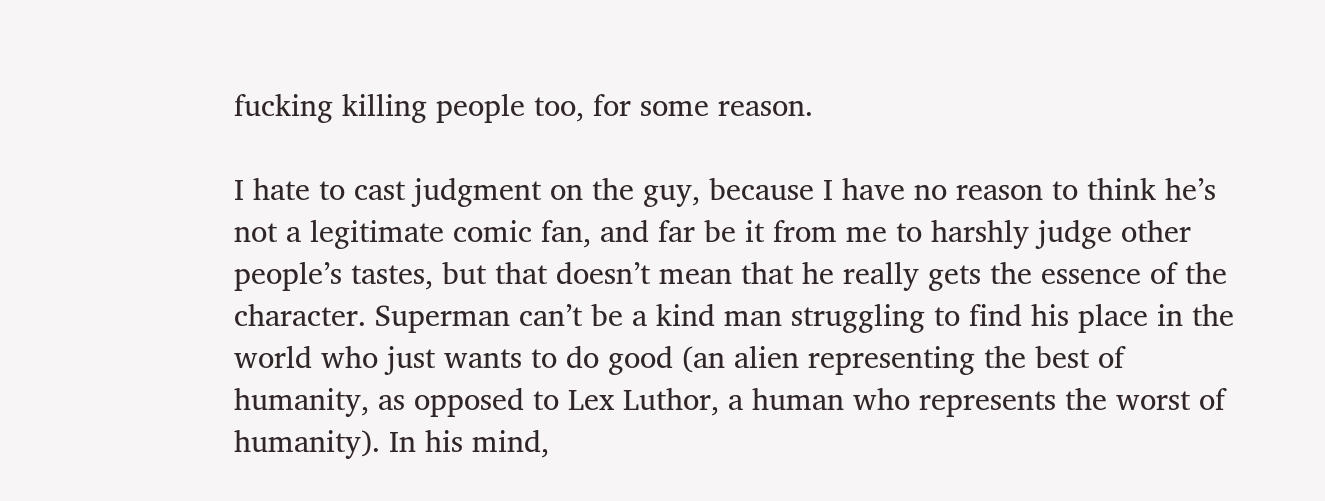fucking killing people too, for some reason.

I hate to cast judgment on the guy, because I have no reason to think he’s not a legitimate comic fan, and far be it from me to harshly judge other people’s tastes, but that doesn’t mean that he really gets the essence of the character. Superman can’t be a kind man struggling to find his place in the world who just wants to do good (an alien representing the best of humanity, as opposed to Lex Luthor, a human who represents the worst of humanity). In his mind,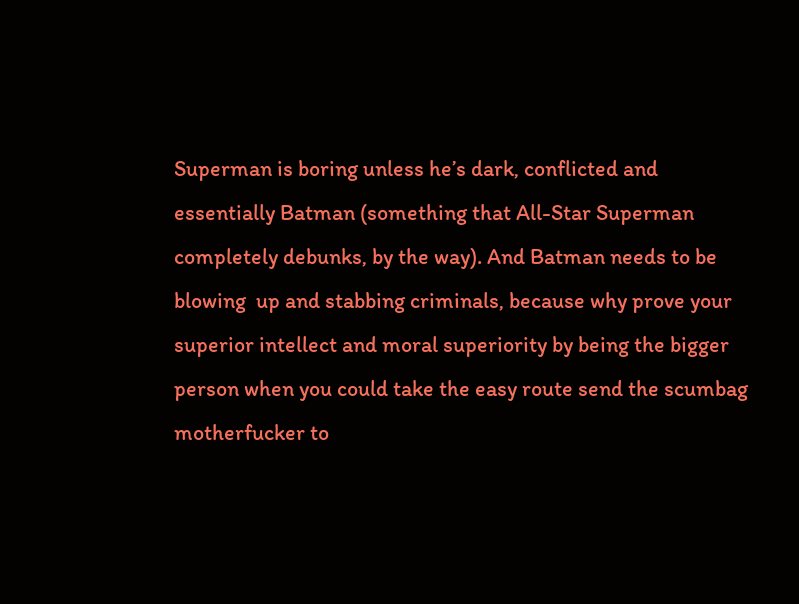Superman is boring unless he’s dark, conflicted and essentially Batman (something that All-Star Superman completely debunks, by the way). And Batman needs to be blowing  up and stabbing criminals, because why prove your superior intellect and moral superiority by being the bigger person when you could take the easy route send the scumbag motherfucker to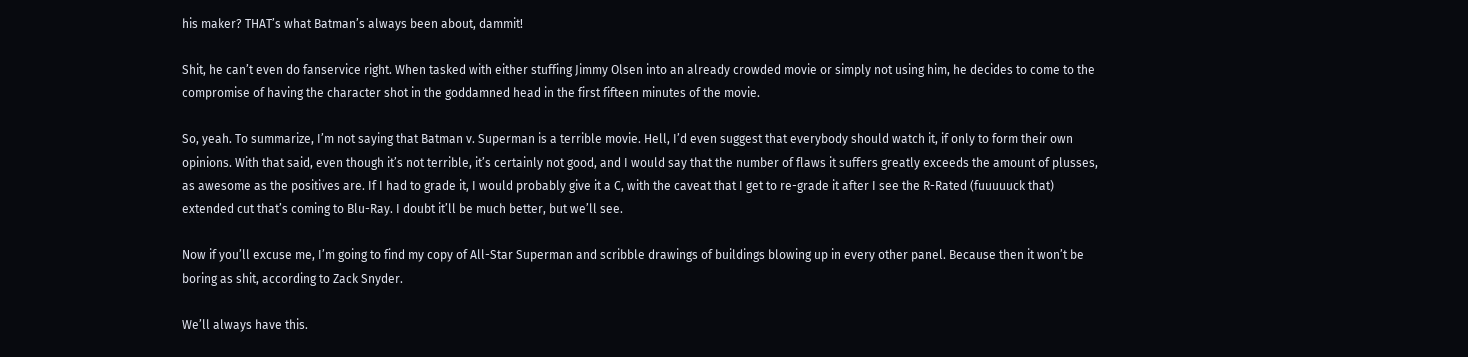his maker? THAT’s what Batman’s always been about, dammit!

Shit, he can’t even do fanservice right. When tasked with either stuffing Jimmy Olsen into an already crowded movie or simply not using him, he decides to come to the compromise of having the character shot in the goddamned head in the first fifteen minutes of the movie.

So, yeah. To summarize, I’m not saying that Batman v. Superman is a terrible movie. Hell, I’d even suggest that everybody should watch it, if only to form their own opinions. With that said, even though it’s not terrible, it’s certainly not good, and I would say that the number of flaws it suffers greatly exceeds the amount of plusses, as awesome as the positives are. If I had to grade it, I would probably give it a C, with the caveat that I get to re-grade it after I see the R-Rated (fuuuuuck that) extended cut that’s coming to Blu-Ray. I doubt it’ll be much better, but we’ll see.

Now if you’ll excuse me, I’m going to find my copy of All-Star Superman and scribble drawings of buildings blowing up in every other panel. Because then it won’t be boring as shit, according to Zack Snyder.

We’ll always have this.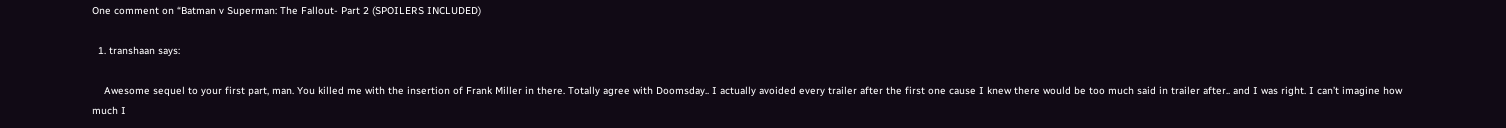One comment on “Batman v Superman: The Fallout- Part 2 (SPOILERS INCLUDED)

  1. transhaan says:

    Awesome sequel to your first part, man. You killed me with the insertion of Frank Miller in there. Totally agree with Doomsday.. I actually avoided every trailer after the first one cause I knew there would be too much said in trailer after.. and I was right. I can’t imagine how much I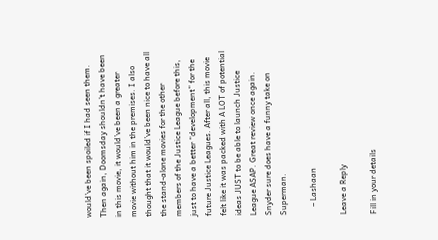would’ve been spoiled if I had seen them. Then again, Doomsday shouldn’t have been in this movie, it would’ve been a greater movie without him in the premises. I also thought that it would’ve been nice to have all the stand-alone movies for the other members of the Justice League before this, just to have a better “development” for the future Justice Leagues. After all, this movie felt like it was packed with A LOT of potential ideas JUST to be able to launch Justice League ASAP. Great review once again. Snyder sure does have a funny take on Superman.

    – Lashaan

Leave a Reply

Fill in your details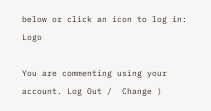below or click an icon to log in: Logo

You are commenting using your account. Log Out /  Change )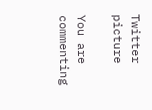Twitter picture

You are commenting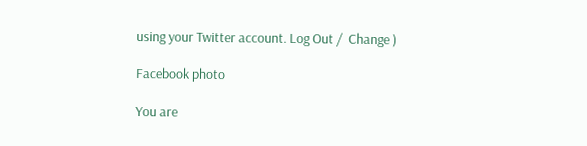using your Twitter account. Log Out /  Change )

Facebook photo

You are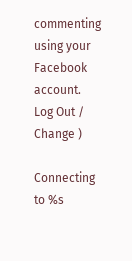commenting using your Facebook account. Log Out /  Change )

Connecting to %s